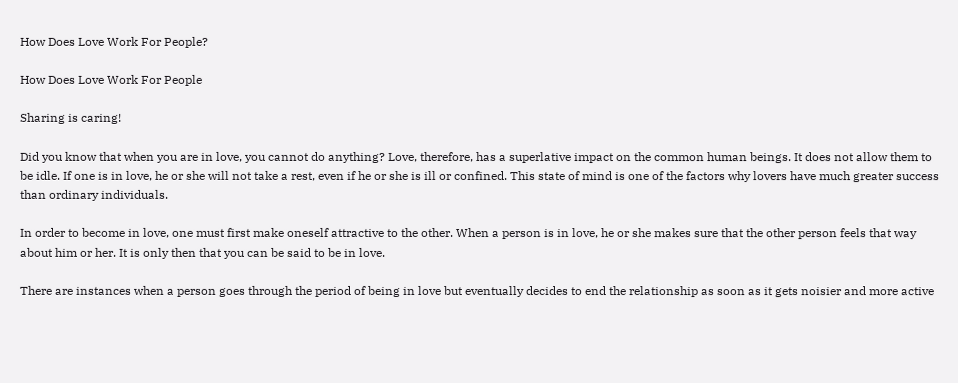How Does Love Work For People?

How Does Love Work For People

Sharing is caring!

Did you know that when you are in love, you cannot do anything? Love, therefore, has a superlative impact on the common human beings. It does not allow them to be idle. If one is in love, he or she will not take a rest, even if he or she is ill or confined. This state of mind is one of the factors why lovers have much greater success than ordinary individuals.

In order to become in love, one must first make oneself attractive to the other. When a person is in love, he or she makes sure that the other person feels that way about him or her. It is only then that you can be said to be in love.

There are instances when a person goes through the period of being in love but eventually decides to end the relationship as soon as it gets noisier and more active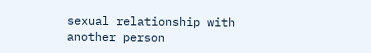sexual relationship with another person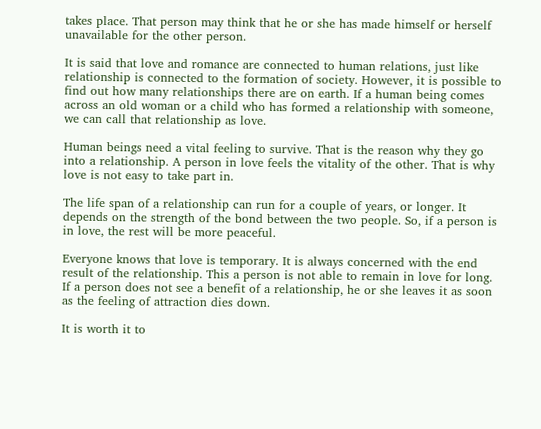takes place. That person may think that he or she has made himself or herself unavailable for the other person.

It is said that love and romance are connected to human relations, just like relationship is connected to the formation of society. However, it is possible to find out how many relationships there are on earth. If a human being comes across an old woman or a child who has formed a relationship with someone, we can call that relationship as love.

Human beings need a vital feeling to survive. That is the reason why they go into a relationship. A person in love feels the vitality of the other. That is why love is not easy to take part in.

The life span of a relationship can run for a couple of years, or longer. It depends on the strength of the bond between the two people. So, if a person is in love, the rest will be more peaceful.

Everyone knows that love is temporary. It is always concerned with the end result of the relationship. This a person is not able to remain in love for long. If a person does not see a benefit of a relationship, he or she leaves it as soon as the feeling of attraction dies down.

It is worth it to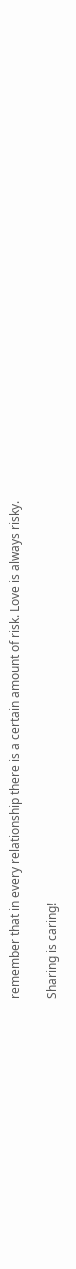remember that in every relationship there is a certain amount of risk. Love is always risky.

Sharing is caring!